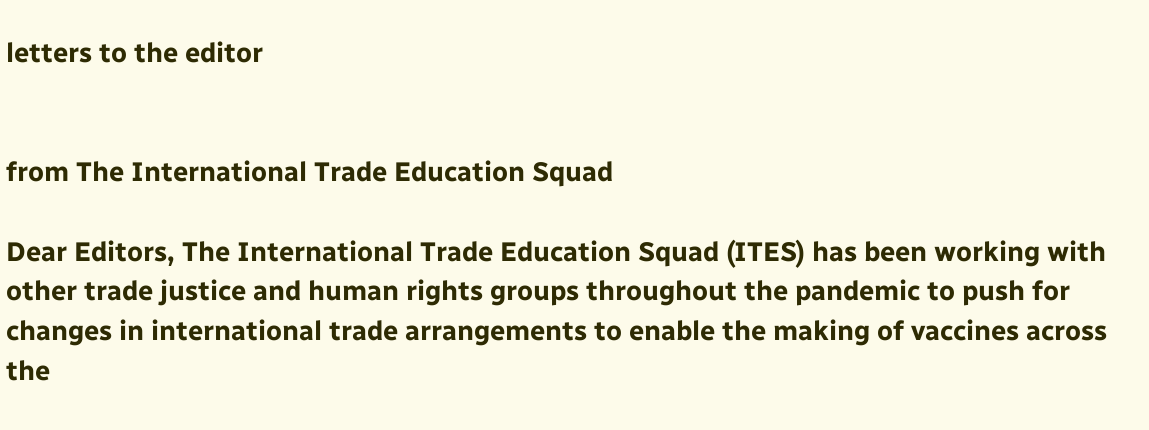letters to the editor


from The International Trade Education Squad

Dear Editors, The International Trade Education Squad (ITES) has been working with other trade justice and human rights groups throughout the pandemic to push for changes in international trade arrangements to enable the making of vaccines across the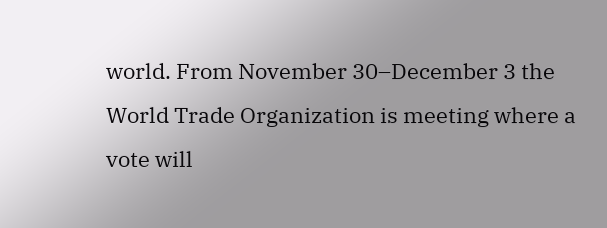world. From November 30–December 3 the World Trade Organization is meeting where a vote will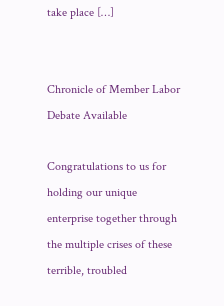take place […]


Chronicle of Member Labor Debate Available

Congratulations to us for holding our unique enterprise together through the multiple crises of these terrible, troubled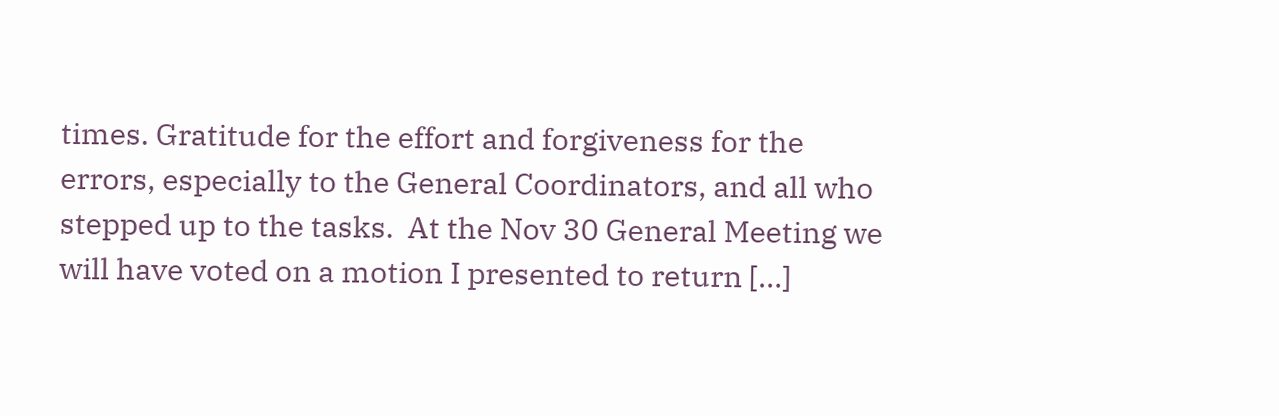times. Gratitude for the effort and forgiveness for the errors, especially to the General Coordinators, and all who stepped up to the tasks.  At the Nov 30 General Meeting we will have voted on a motion I presented to return […]